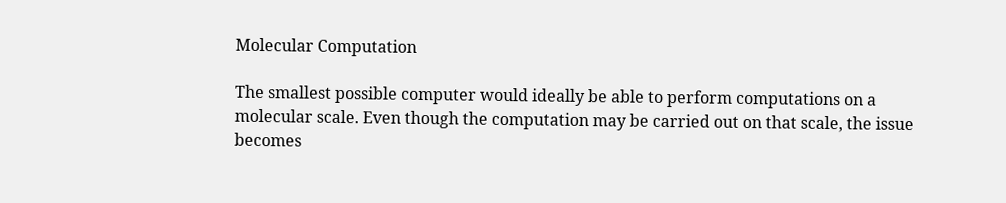Molecular Computation

The smallest possible computer would ideally be able to perform computations on a molecular scale. Even though the computation may be carried out on that scale, the issue becomes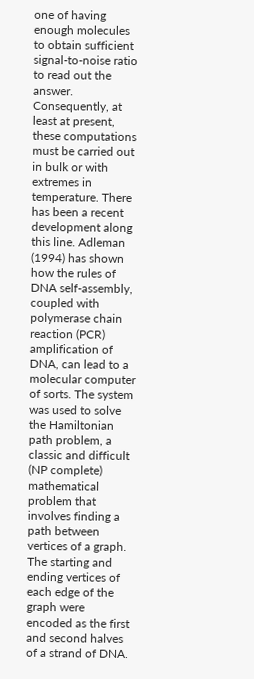one of having enough molecules to obtain sufficient signal-to-noise ratio to read out the answer. Consequently, at least at present, these computations must be carried out in bulk or with extremes in temperature. There has been a recent development along this line. Adleman (1994) has shown how the rules of DNA self-assembly, coupled with polymerase chain reaction (PCR) amplification of DNA, can lead to a molecular computer of sorts. The system was used to solve the Hamiltonian path problem, a classic and difficult (NP complete) mathematical problem that involves finding a path between vertices of a graph. The starting and ending vertices of each edge of the graph were encoded as the first and second halves of a strand of DNA.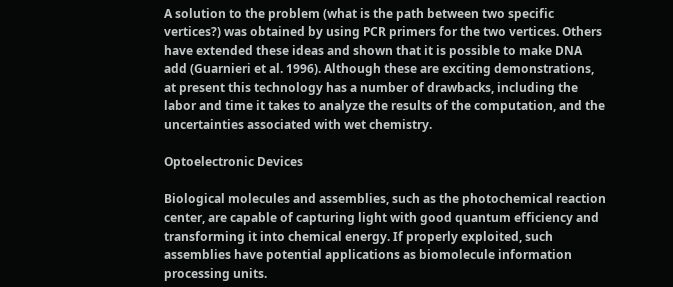A solution to the problem (what is the path between two specific vertices?) was obtained by using PCR primers for the two vertices. Others have extended these ideas and shown that it is possible to make DNA add (Guarnieri et al. 1996). Although these are exciting demonstrations, at present this technology has a number of drawbacks, including the labor and time it takes to analyze the results of the computation, and the uncertainties associated with wet chemistry.

Optoelectronic Devices

Biological molecules and assemblies, such as the photochemical reaction center, are capable of capturing light with good quantum efficiency and transforming it into chemical energy. If properly exploited, such assemblies have potential applications as biomolecule information processing units.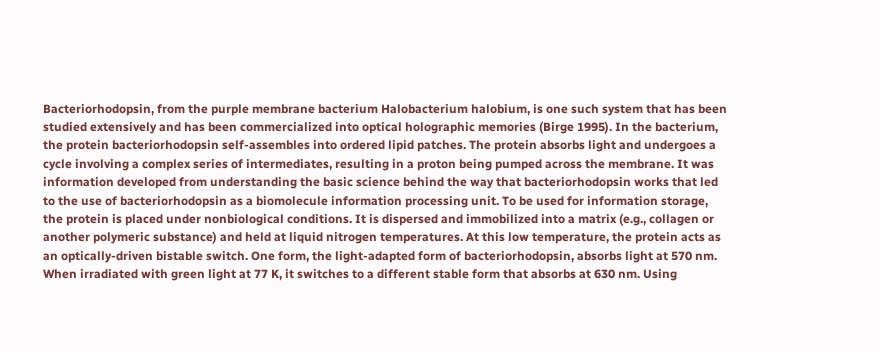Bacteriorhodopsin, from the purple membrane bacterium Halobacterium halobium, is one such system that has been studied extensively and has been commercialized into optical holographic memories (Birge 1995). In the bacterium, the protein bacteriorhodopsin self-assembles into ordered lipid patches. The protein absorbs light and undergoes a cycle involving a complex series of intermediates, resulting in a proton being pumped across the membrane. It was information developed from understanding the basic science behind the way that bacteriorhodopsin works that led to the use of bacteriorhodopsin as a biomolecule information processing unit. To be used for information storage, the protein is placed under nonbiological conditions. It is dispersed and immobilized into a matrix (e.g., collagen or another polymeric substance) and held at liquid nitrogen temperatures. At this low temperature, the protein acts as an optically-driven bistable switch. One form, the light-adapted form of bacteriorhodopsin, absorbs light at 570 nm. When irradiated with green light at 77 K, it switches to a different stable form that absorbs at 630 nm. Using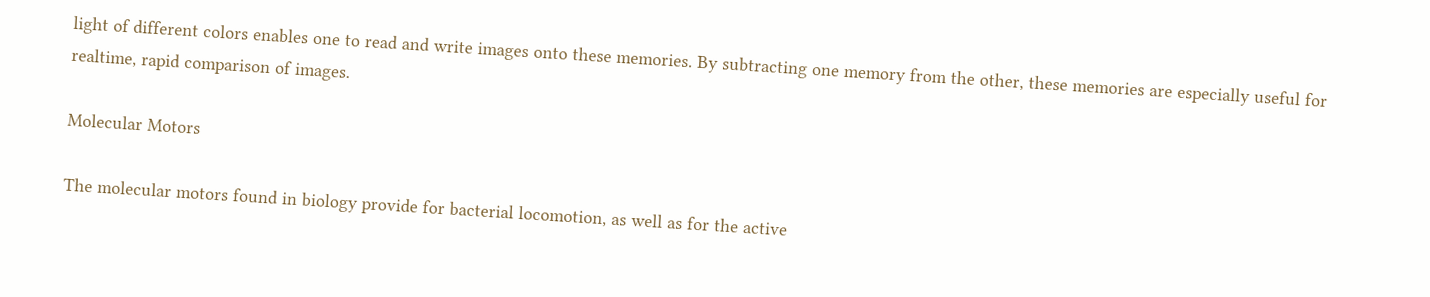light of different colors enables one to read and write images onto these memories. By subtracting one memory from the other, these memories are especially useful for realtime, rapid comparison of images.

Molecular Motors

The molecular motors found in biology provide for bacterial locomotion, as well as for the active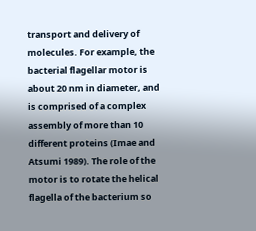transport and delivery of molecules. For example, the bacterial flagellar motor is about 20 nm in diameter, and is comprised of a complex assembly of more than 10 different proteins (Imae and Atsumi 1989). The role of the motor is to rotate the helical flagella of the bacterium so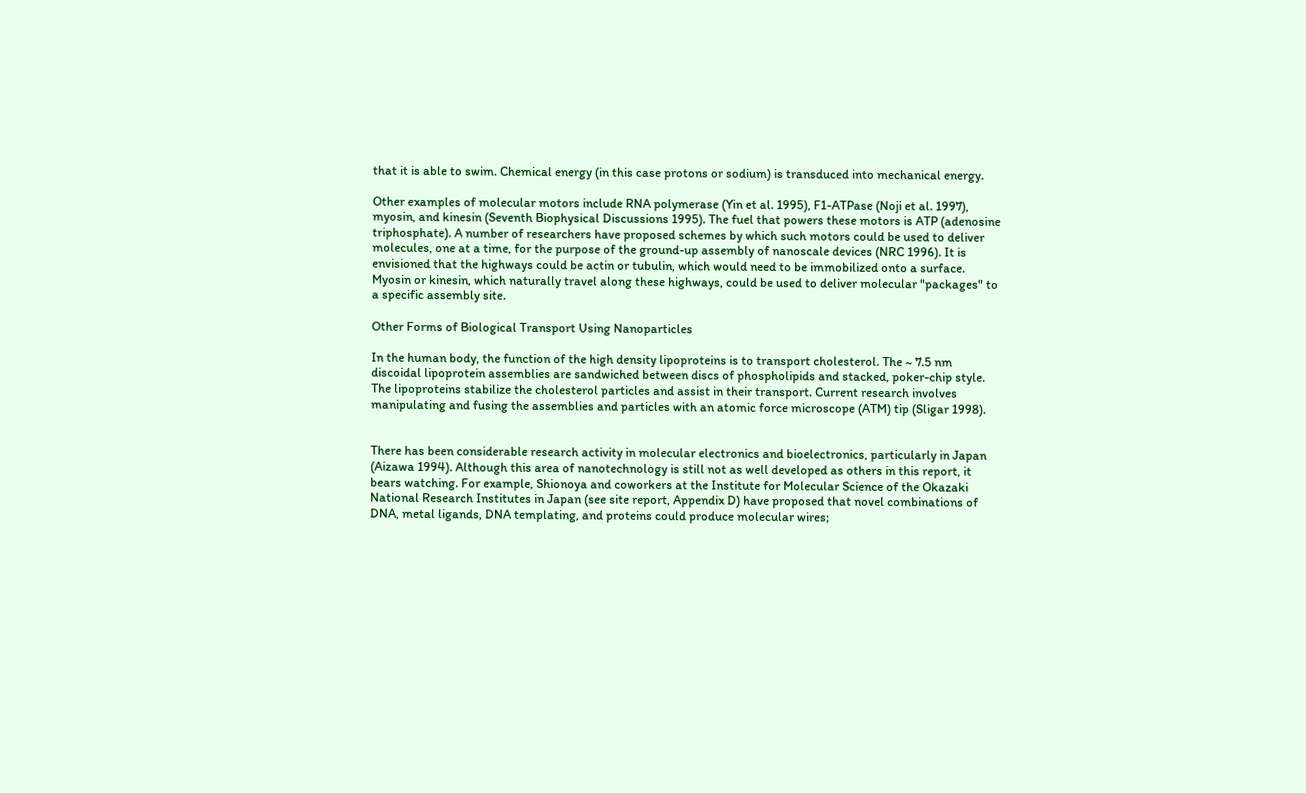that it is able to swim. Chemical energy (in this case protons or sodium) is transduced into mechanical energy.

Other examples of molecular motors include RNA polymerase (Yin et al. 1995), F1-ATPase (Noji et al. 1997), myosin, and kinesin (Seventh Biophysical Discussions 1995). The fuel that powers these motors is ATP (adenosine triphosphate). A number of researchers have proposed schemes by which such motors could be used to deliver molecules, one at a time, for the purpose of the ground-up assembly of nanoscale devices (NRC 1996). It is envisioned that the highways could be actin or tubulin, which would need to be immobilized onto a surface. Myosin or kinesin, which naturally travel along these highways, could be used to deliver molecular "packages" to a specific assembly site.

Other Forms of Biological Transport Using Nanoparticles

In the human body, the function of the high density lipoproteins is to transport cholesterol. The ~ 7.5 nm discoidal lipoprotein assemblies are sandwiched between discs of phospholipids and stacked, poker-chip style. The lipoproteins stabilize the cholesterol particles and assist in their transport. Current research involves manipulating and fusing the assemblies and particles with an atomic force microscope (ATM) tip (Sligar 1998).


There has been considerable research activity in molecular electronics and bioelectronics, particularly in Japan (Aizawa 1994). Although this area of nanotechnology is still not as well developed as others in this report, it bears watching. For example, Shionoya and coworkers at the Institute for Molecular Science of the Okazaki National Research Institutes in Japan (see site report, Appendix D) have proposed that novel combinations of DNA, metal ligands, DNA templating, and proteins could produce molecular wires;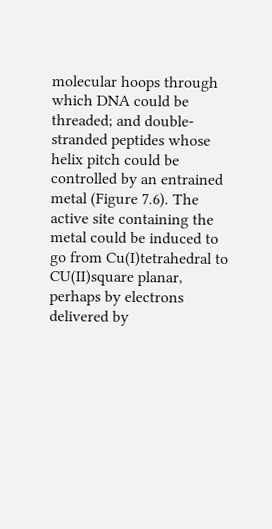molecular hoops through which DNA could be threaded; and double-stranded peptides whose helix pitch could be controlled by an entrained metal (Figure 7.6). The active site containing the metal could be induced to go from Cu(I)tetrahedral to CU(II)square planar, perhaps by electrons delivered by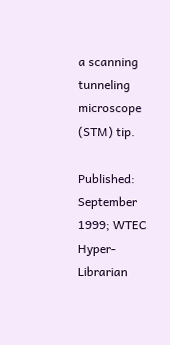a scanning tunneling microscope (STM) tip.

Published: September 1999; WTEC Hyper-Librarian